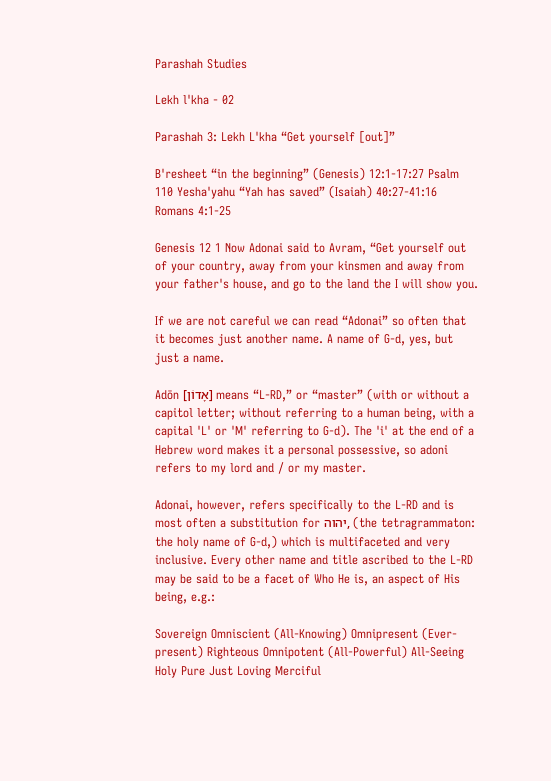Parashah Studies

Lekh l'kha - 02

Parashah 3: Lekh L'kha “Get yourself [out]”

B'resheet “in the beginning” (Genesis) 12:1-17:27 Psalm 110 Yesha'yahu “Yah has saved” (Isaiah) 40:27-41:16 Romans 4:1-25

Genesis 12 1 Now Adonai said to Avram, “Get yourself out of your country, away from your kinsmen and away from your father's house, and go to the land the I will show you.

If we are not careful we can read “Adonai” so often that it becomes just another name. A name of G-d, yes, but just a name.

Adōn [אָדוֹן] means “L-RD,” or “master” (with or without a capitol letter; without referring to a human being, with a capital 'L' or 'M' referring to G-d). The 'i' at the end of a Hebrew word makes it a personal possessive, so adoni refers to my lord and / or my master.

Adonai, however, refers specifically to the L-RD and is most often a substitution for יהוה, (the tetragrammaton: the holy name of G-d,) which is multifaceted and very inclusive. Every other name and title ascribed to the L-RD may be said to be a facet of Who He is, an aspect of His being, e.g.:

Sovereign Omniscient (All-Knowing) Omnipresent (Ever-present) Righteous Omnipotent (All-Powerful) All-Seeing Holy Pure Just Loving Merciful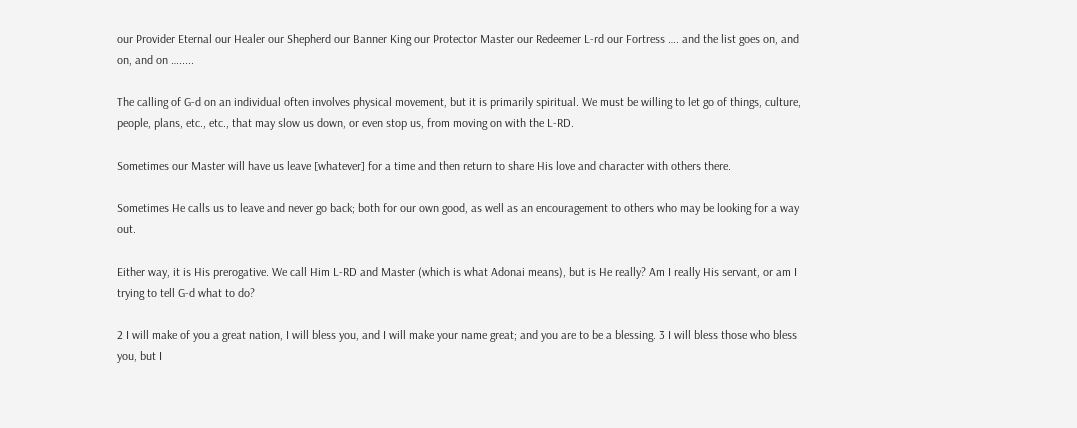our Provider Eternal our Healer our Shepherd our Banner King our Protector Master our Redeemer L-rd our Fortress …. and the list goes on, and on, and on ….....

The calling of G-d on an individual often involves physical movement, but it is primarily spiritual. We must be willing to let go of things, culture, people, plans, etc., etc., that may slow us down, or even stop us, from moving on with the L-RD.

Sometimes our Master will have us leave [whatever] for a time and then return to share His love and character with others there.

Sometimes He calls us to leave and never go back; both for our own good, as well as an encouragement to others who may be looking for a way out.

Either way, it is His prerogative. We call Him L-RD and Master (which is what Adonai means), but is He really? Am I really His servant, or am I trying to tell G-d what to do?

2 I will make of you a great nation, I will bless you, and I will make your name great; and you are to be a blessing. 3 I will bless those who bless you, but I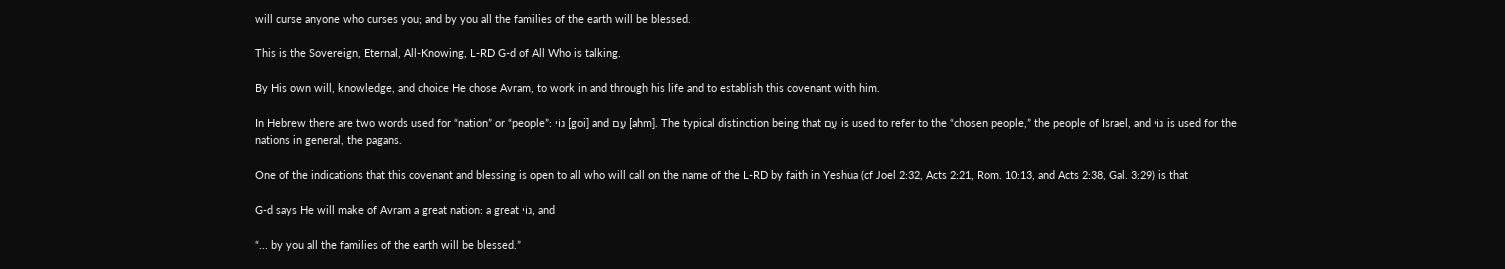will curse anyone who curses you; and by you all the families of the earth will be blessed.

This is the Sovereign, Eternal, All-Knowing, L-RD G-d of All Who is talking.

By His own will, knowledge, and choice He chose Avram, to work in and through his life and to establish this covenant with him.

In Hebrew there are two words used for “nation” or “people”: גוֹי [goi] and עַם [ahm]. The typical distinction being that עַם is used to refer to the “chosen people,” the people of Israel, and גוֹי is used for the nations in general, the pagans.

One of the indications that this covenant and blessing is open to all who will call on the name of the L-RD by faith in Yeshua (cf Joel 2:32, Acts 2:21, Rom. 10:13, and Acts 2:38, Gal. 3:29) is that

G-d says He will make of Avram a great nation: a great גוֹי, and

“... by you all the families of the earth will be blessed.”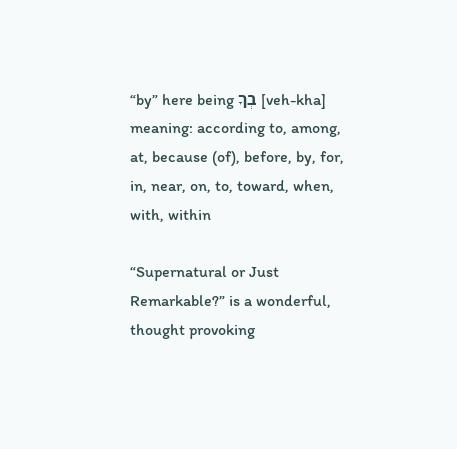“by” here being בְךָ [veh-kha] meaning: according to, among, at, because (of), before, by, for, in, near, on, to, toward, when, with, within

“Supernatural or Just Remarkable?” is a wonderful, thought provoking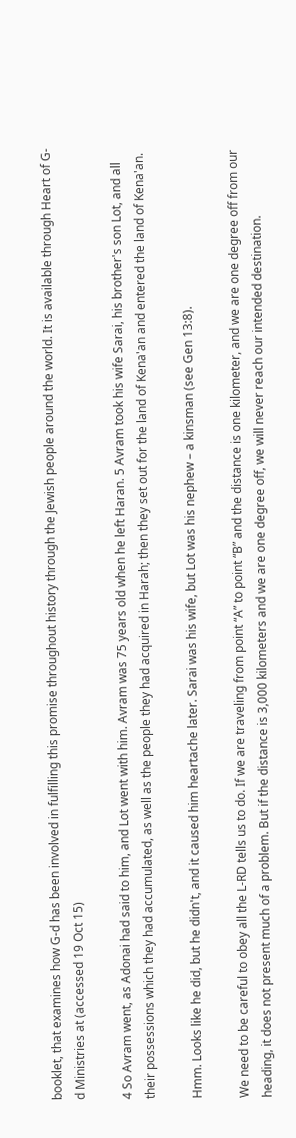booklet, that examines how G-d has been involved in fulfilling this promise throughout history through the Jewish people around the world. It is available through Heart of G-d Ministries at (accessed 19 Oct 15)

4 So Avram went, as Adonai had said to him, and Lot went with him. Avram was 75 years old when he left Haran. 5 Avram took his wife Sarai, his brother's son Lot, and all their possessions which they had accumulated, as well as the people they had acquired in Harah; then they set out for the land of Kena'an and entered the land of Kena'an.

Hmm. Looks like he did, but he didn't, and it caused him heartache later. Sarai was his wife, but Lot was his nephew – a kinsman (see Gen 13:8).

We need to be careful to obey all the L-RD tells us to do. If we are traveling from point “A” to point “B” and the distance is one kilometer, and we are one degree off from our heading, it does not present much of a problem. But if the distance is 3,000 kilometers and we are one degree off, we will never reach our intended destination.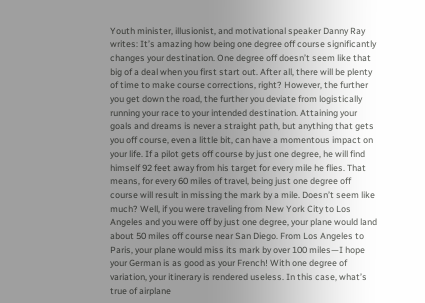Youth minister, illusionist, and motivational speaker Danny Ray writes: It’s amazing how being one degree off course significantly changes your destination. One degree off doesn’t seem like that big of a deal when you first start out. After all, there will be plenty of time to make course corrections, right? However, the further you get down the road, the further you deviate from logistically running your race to your intended destination. Attaining your goals and dreams is never a straight path, but anything that gets you off course, even a little bit, can have a momentous impact on your life. If a pilot gets off course by just one degree, he will find himself 92 feet away from his target for every mile he flies. That means, for every 60 miles of travel, being just one degree off course will result in missing the mark by a mile. Doesn’t seem like much? Well, if you were traveling from New York City to Los Angeles and you were off by just one degree, your plane would land about 50 miles off course near San Diego. From Los Angeles to Paris, your plane would miss its mark by over 100 miles—I hope your German is as good as your French! With one degree of variation, your itinerary is rendered useless. In this case, what’s true of airplane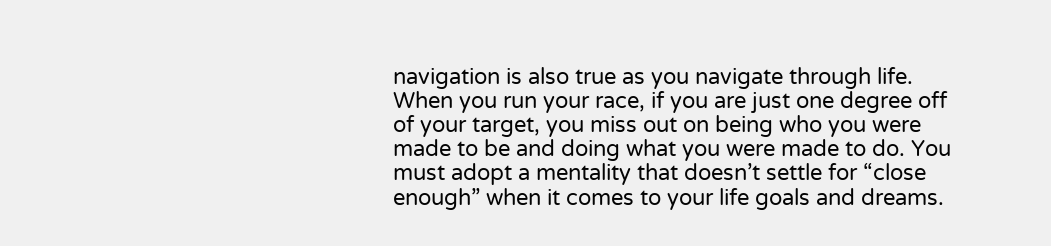navigation is also true as you navigate through life. When you run your race, if you are just one degree off of your target, you miss out on being who you were made to be and doing what you were made to do. You must adopt a mentality that doesn’t settle for “close enough” when it comes to your life goals and dreams.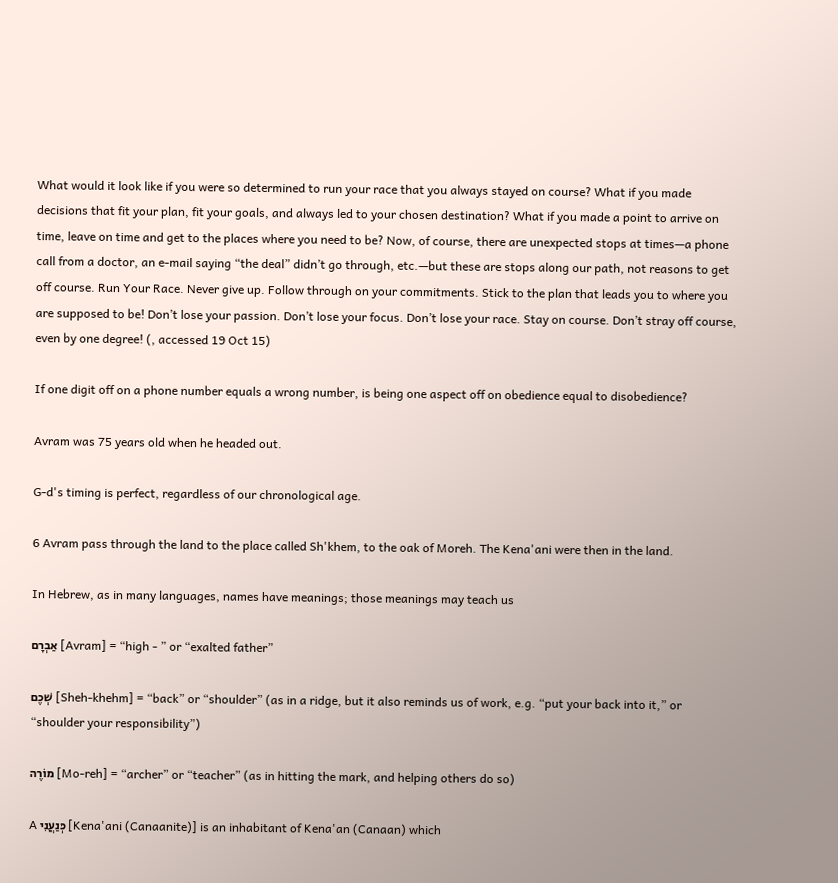What would it look like if you were so determined to run your race that you always stayed on course? What if you made decisions that fit your plan, fit your goals, and always led to your chosen destination? What if you made a point to arrive on time, leave on time and get to the places where you need to be? Now, of course, there are unexpected stops at times—a phone call from a doctor, an e-mail saying “the deal” didn’t go through, etc.—but these are stops along our path, not reasons to get off course. Run Your Race. Never give up. Follow through on your commitments. Stick to the plan that leads you to where you are supposed to be! Don’t lose your passion. Don’t lose your focus. Don’t lose your race. Stay on course. Don’t stray off course, even by one degree! (, accessed 19 Oct 15)

If one digit off on a phone number equals a wrong number, is being one aspect off on obedience equal to disobedience?

Avram was 75 years old when he headed out.

G-d's timing is perfect, regardless of our chronological age.

6 Avram pass through the land to the place called Sh'khem, to the oak of Moreh. The Kena'ani were then in the land.

In Hebrew, as in many languages, names have meanings; those meanings may teach us

אַבְרָם [Avram] = “high - ” or “exalted father”

שְׁכֶם [Sheh-khehm] = “back” or “shoulder” (as in a ridge, but it also reminds us of work, e.g. “put your back into it,” or “shoulder your responsibility”)

מוֹרֶה [Mo-reh] = “archer” or “teacher” (as in hitting the mark, and helping others do so)

A כְּנַעֲנִי [Kena'ani (Canaanite)] is an inhabitant of Kena'an (Canaan) which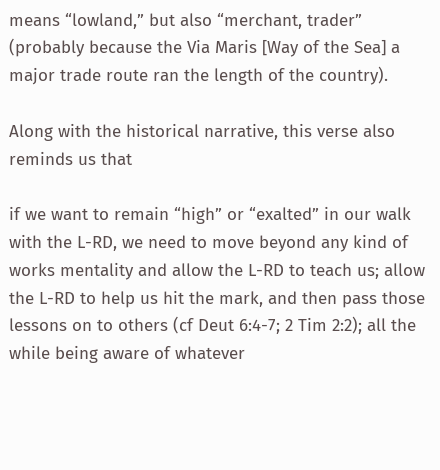means “lowland,” but also “merchant, trader” (probably because the Via Maris [Way of the Sea] a major trade route ran the length of the country).

Along with the historical narrative, this verse also reminds us that

if we want to remain “high” or “exalted” in our walk with the L-RD, we need to move beyond any kind of works mentality and allow the L-RD to teach us; allow the L-RD to help us hit the mark, and then pass those lessons on to others (cf Deut 6:4-7; 2 Tim 2:2); all the while being aware of whatever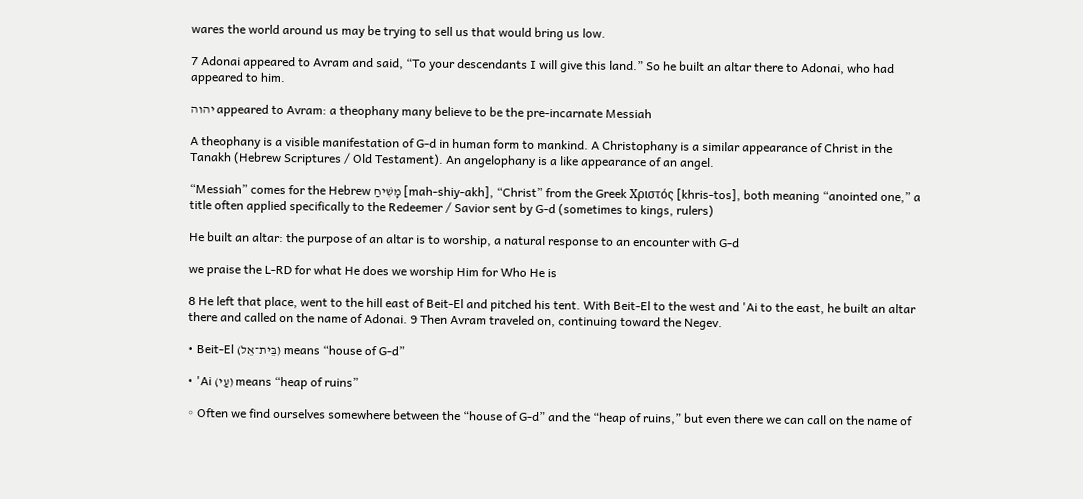wares the world around us may be trying to sell us that would bring us low.

7 Adonai appeared to Avram and said, “To your descendants I will give this land.” So he built an altar there to Adonai, who had appeared to him.

יהוה appeared to Avram: a theophany many believe to be the pre-incarnate Messiah

A theophany is a visible manifestation of G-d in human form to mankind. A Christophany is a similar appearance of Christ in the Tanakh (Hebrew Scriptures / Old Testament). An angelophany is a like appearance of an angel.

“Messiah” comes for the Hebrew מָשִׁיחַ [mah-shiy-akh], “Christ” from the Greek Χριστός [khris-tos], both meaning “anointed one,” a title often applied specifically to the Redeemer / Savior sent by G-d (sometimes to kings, rulers)

He built an altar: the purpose of an altar is to worship, a natural response to an encounter with G-d

we praise the L-RD for what He does we worship Him for Who He is

8 He left that place, went to the hill east of Beit-El and pitched his tent. With Beit-El to the west and 'Ai to the east, he built an altar there and called on the name of Adonai. 9 Then Avram traveled on, continuing toward the Negev.

• Beit-El (בֵּית־אֵל) means “house of G-d”

• 'Ai (עַי) means “heap of ruins”

◦ Often we find ourselves somewhere between the “house of G-d” and the “heap of ruins,” but even there we can call on the name of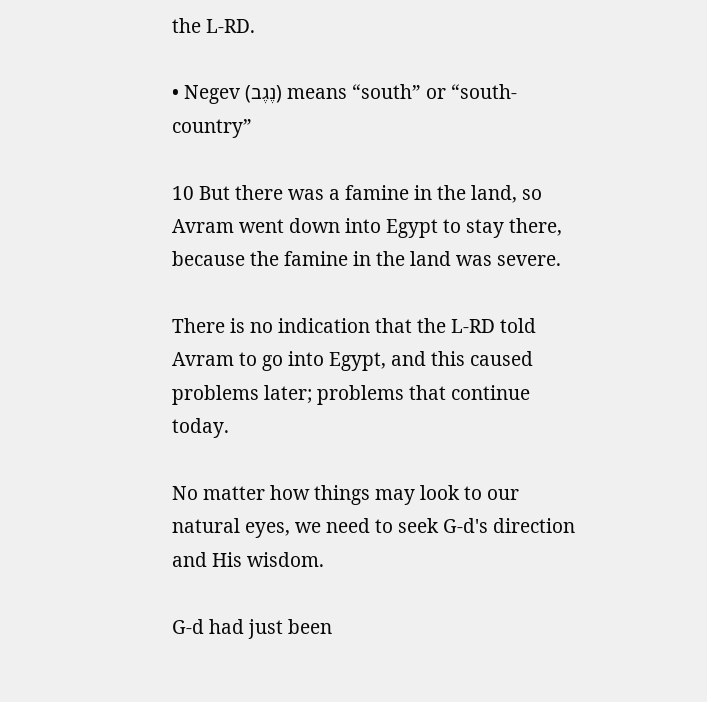the L-RD.

• Negev (נֶגֶב) means “south” or “south-country”

10 But there was a famine in the land, so Avram went down into Egypt to stay there, because the famine in the land was severe.

There is no indication that the L-RD told Avram to go into Egypt, and this caused problems later; problems that continue today.

No matter how things may look to our natural eyes, we need to seek G-d's direction and His wisdom.

G-d had just been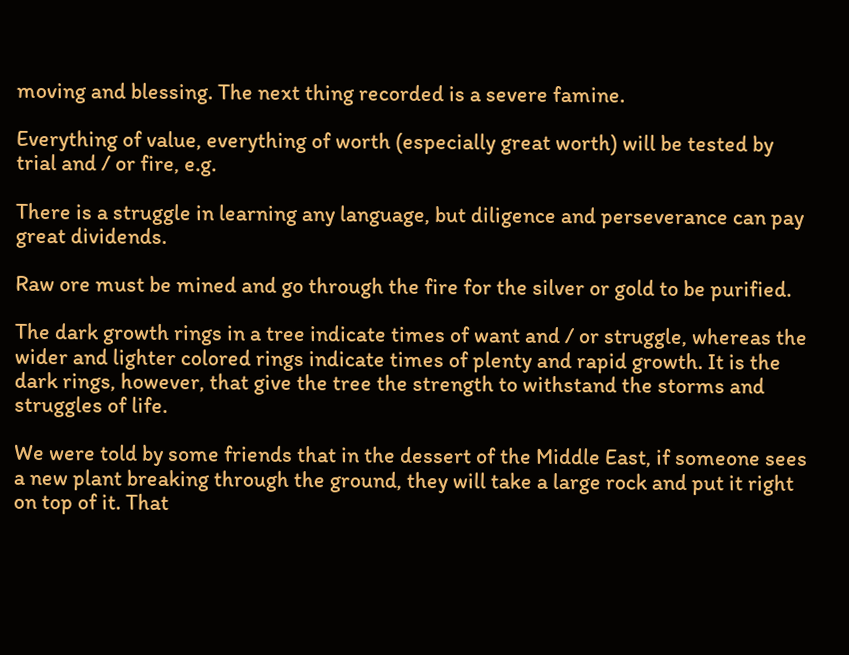moving and blessing. The next thing recorded is a severe famine.

Everything of value, everything of worth (especially great worth) will be tested by trial and / or fire, e.g.

There is a struggle in learning any language, but diligence and perseverance can pay great dividends.

Raw ore must be mined and go through the fire for the silver or gold to be purified.

The dark growth rings in a tree indicate times of want and / or struggle, whereas the wider and lighter colored rings indicate times of plenty and rapid growth. It is the dark rings, however, that give the tree the strength to withstand the storms and struggles of life.

We were told by some friends that in the dessert of the Middle East, if someone sees a new plant breaking through the ground, they will take a large rock and put it right on top of it. That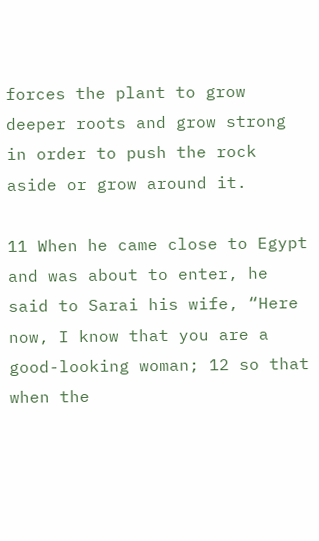forces the plant to grow deeper roots and grow strong in order to push the rock aside or grow around it.

11 When he came close to Egypt and was about to enter, he said to Sarai his wife, “Here now, I know that you are a good-looking woman; 12 so that when the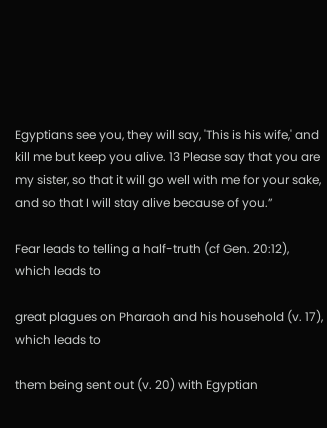Egyptians see you, they will say, 'This is his wife,' and kill me but keep you alive. 13 Please say that you are my sister, so that it will go well with me for your sake, and so that I will stay alive because of you.”

Fear leads to telling a half-truth (cf Gen. 20:12), which leads to

great plagues on Pharaoh and his household (v. 17), which leads to

them being sent out (v. 20) with Egyptian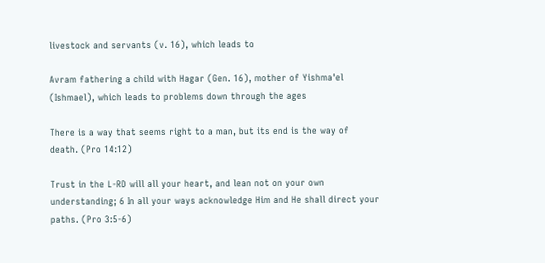livestock and servants (v. 16), which leads to

Avram fathering a child with Hagar (Gen. 16), mother of Yishma'el (Ishmael), which leads to problems down through the ages

There is a way that seems right to a man, but its end is the way of death. (Pro 14:12)

Trust in the L-RD will all your heart, and lean not on your own understanding; 6 In all your ways acknowledge Him and He shall direct your paths. (Pro 3:5-6)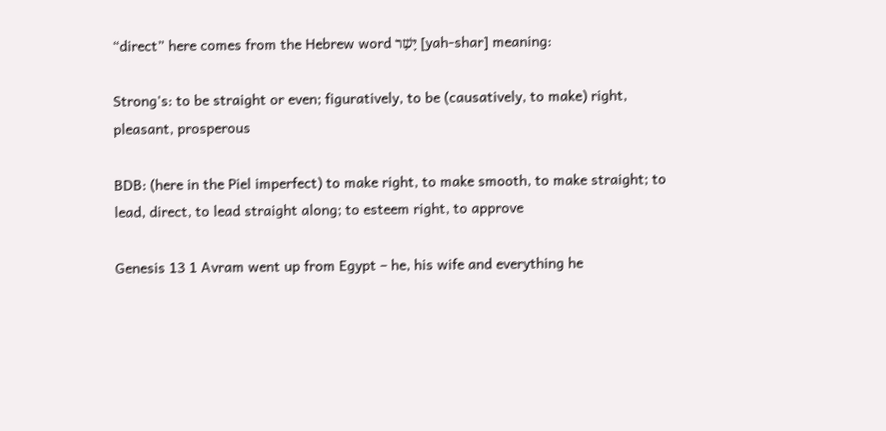“direct” here comes from the Hebrew word יָשַׁר [yah-shar] meaning:

Strong's: to be straight or even; figuratively, to be (causatively, to make) right, pleasant, prosperous

BDB: (here in the Piel imperfect) to make right, to make smooth, to make straight; to lead, direct, to lead straight along; to esteem right, to approve

Genesis 13 1 Avram went up from Egypt – he, his wife and everything he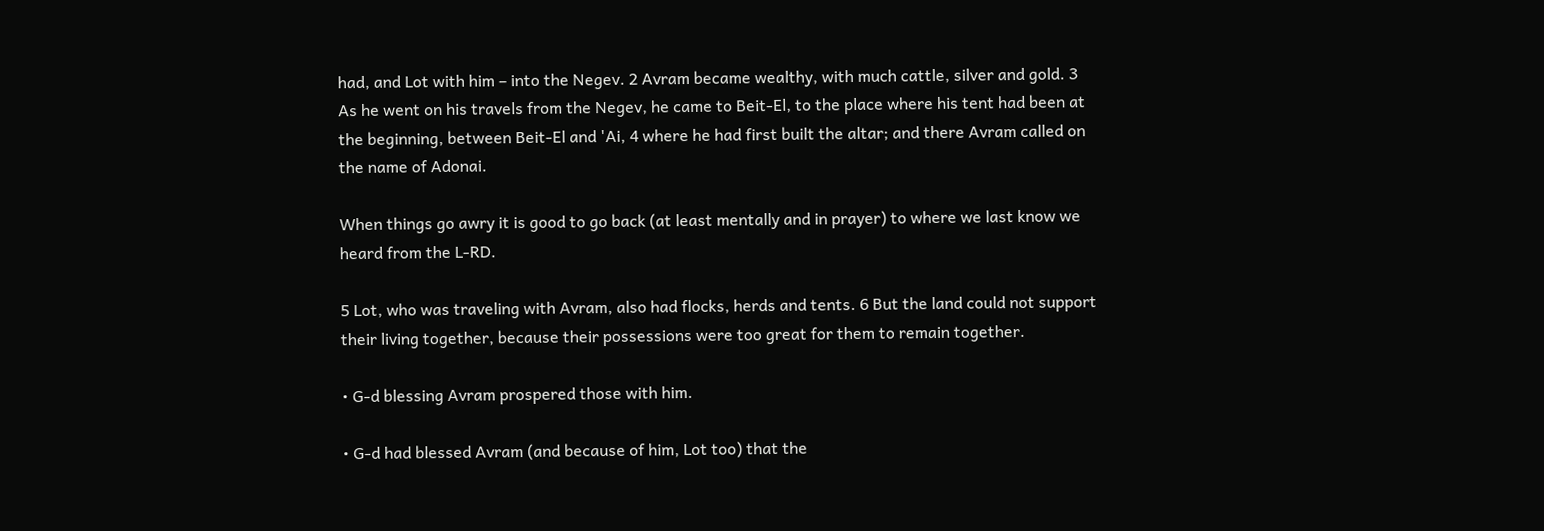had, and Lot with him – into the Negev. 2 Avram became wealthy, with much cattle, silver and gold. 3 As he went on his travels from the Negev, he came to Beit-El, to the place where his tent had been at the beginning, between Beit-El and 'Ai, 4 where he had first built the altar; and there Avram called on the name of Adonai.

When things go awry it is good to go back (at least mentally and in prayer) to where we last know we heard from the L-RD.

5 Lot, who was traveling with Avram, also had flocks, herds and tents. 6 But the land could not support their living together, because their possessions were too great for them to remain together.

• G-d blessing Avram prospered those with him.

• G-d had blessed Avram (and because of him, Lot too) that the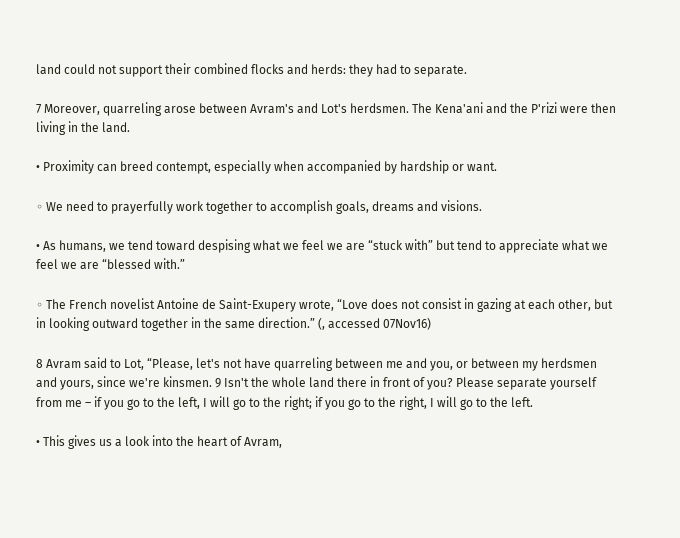land could not support their combined flocks and herds: they had to separate.

7 Moreover, quarreling arose between Avram's and Lot's herdsmen. The Kena'ani and the P'rizi were then living in the land.

• Proximity can breed contempt, especially when accompanied by hardship or want.

◦ We need to prayerfully work together to accomplish goals, dreams and visions.

• As humans, we tend toward despising what we feel we are “stuck with” but tend to appreciate what we feel we are “blessed with.”

◦ The French novelist Antoine de Saint-Exupery wrote, “Love does not consist in gazing at each other, but in looking outward together in the same direction.” (, accessed 07Nov16)

8 Avram said to Lot, “Please, let's not have quarreling between me and you, or between my herdsmen and yours, since we're kinsmen. 9 Isn't the whole land there in front of you? Please separate yourself from me – if you go to the left, I will go to the right; if you go to the right, I will go to the left.

• This gives us a look into the heart of Avram,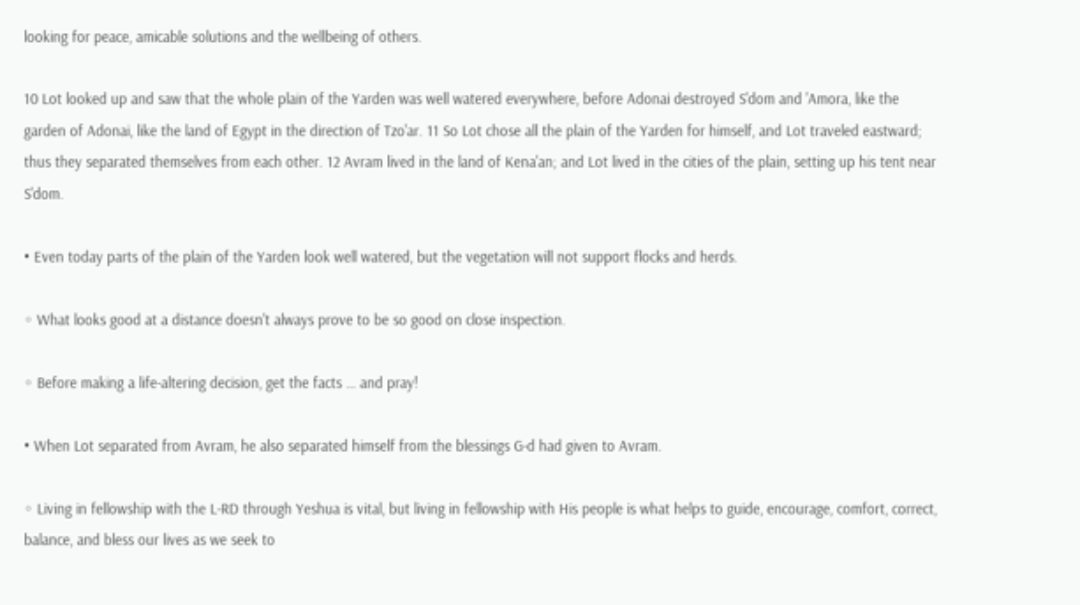looking for peace, amicable solutions and the wellbeing of others.

10 Lot looked up and saw that the whole plain of the Yarden was well watered everywhere, before Adonai destroyed S'dom and 'Amora, like the garden of Adonai, like the land of Egypt in the direction of Tzo'ar. 11 So Lot chose all the plain of the Yarden for himself, and Lot traveled eastward; thus they separated themselves from each other. 12 Avram lived in the land of Kena'an; and Lot lived in the cities of the plain, setting up his tent near S'dom.

• Even today parts of the plain of the Yarden look well watered, but the vegetation will not support flocks and herds.

◦ What looks good at a distance doesn't always prove to be so good on close inspection.

◦ Before making a life-altering decision, get the facts … and pray!

• When Lot separated from Avram, he also separated himself from the blessings G-d had given to Avram.

◦ Living in fellowship with the L-RD through Yeshua is vital, but living in fellowship with His people is what helps to guide, encourage, comfort, correct, balance, and bless our lives as we seek to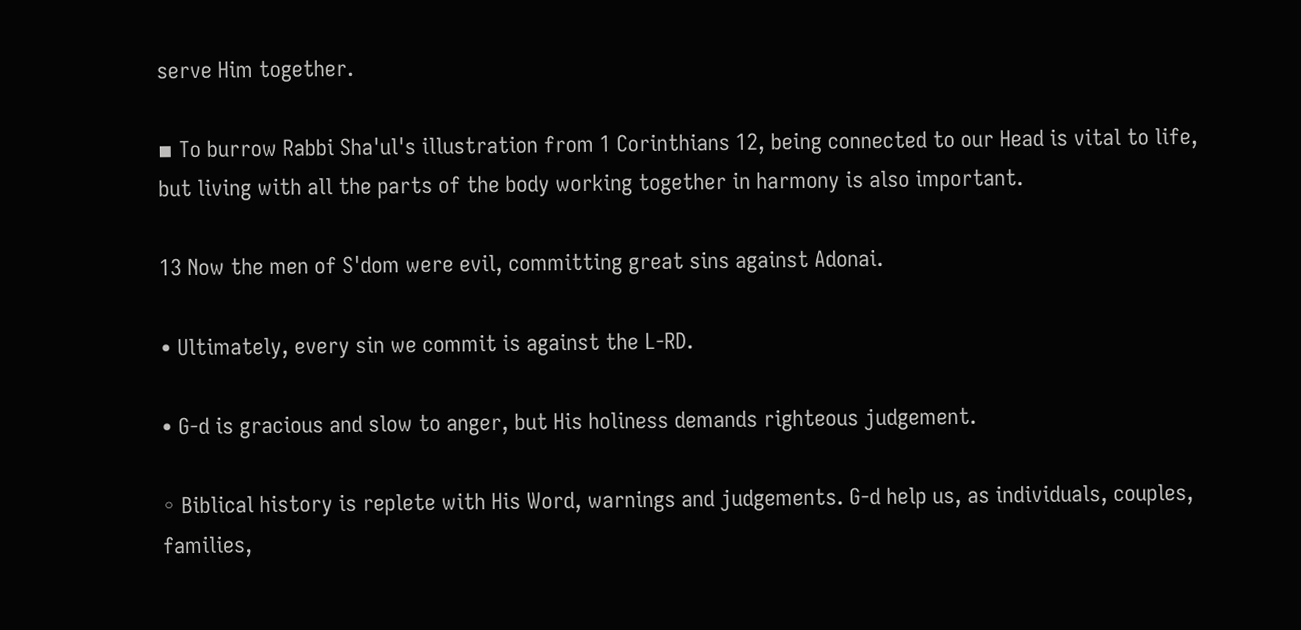serve Him together.

▪ To burrow Rabbi Sha'ul's illustration from 1 Corinthians 12, being connected to our Head is vital to life, but living with all the parts of the body working together in harmony is also important.

13 Now the men of S'dom were evil, committing great sins against Adonai.

• Ultimately, every sin we commit is against the L-RD.

• G-d is gracious and slow to anger, but His holiness demands righteous judgement.

◦ Biblical history is replete with His Word, warnings and judgements. G-d help us, as individuals, couples, families,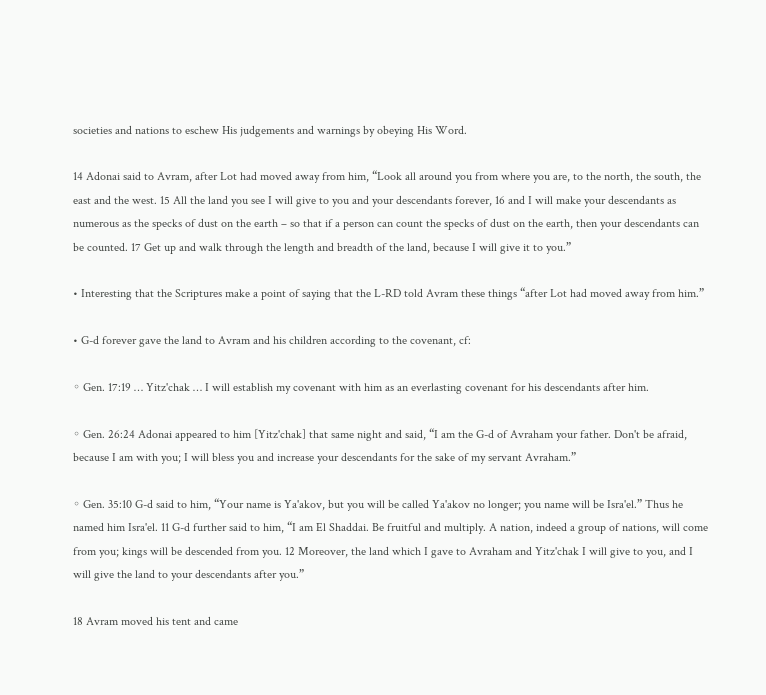societies and nations to eschew His judgements and warnings by obeying His Word.

14 Adonai said to Avram, after Lot had moved away from him, “Look all around you from where you are, to the north, the south, the east and the west. 15 All the land you see I will give to you and your descendants forever, 16 and I will make your descendants as numerous as the specks of dust on the earth – so that if a person can count the specks of dust on the earth, then your descendants can be counted. 17 Get up and walk through the length and breadth of the land, because I will give it to you.”

• Interesting that the Scriptures make a point of saying that the L-RD told Avram these things “after Lot had moved away from him.”

• G-d forever gave the land to Avram and his children according to the covenant, cf:

◦ Gen. 17:19 … Yitz'chak … I will establish my covenant with him as an everlasting covenant for his descendants after him.

◦ Gen. 26:24 Adonai appeared to him [Yitz'chak] that same night and said, “I am the G-d of Avraham your father. Don't be afraid, because I am with you; I will bless you and increase your descendants for the sake of my servant Avraham.”

◦ Gen. 35:10 G-d said to him, “Your name is Ya'akov, but you will be called Ya'akov no longer; you name will be Isra'el.” Thus he named him Isra'el. 11 G-d further said to him, “I am El Shaddai. Be fruitful and multiply. A nation, indeed a group of nations, will come from you; kings will be descended from you. 12 Moreover, the land which I gave to Avraham and Yitz'chak I will give to you, and I will give the land to your descendants after you.”

18 Avram moved his tent and came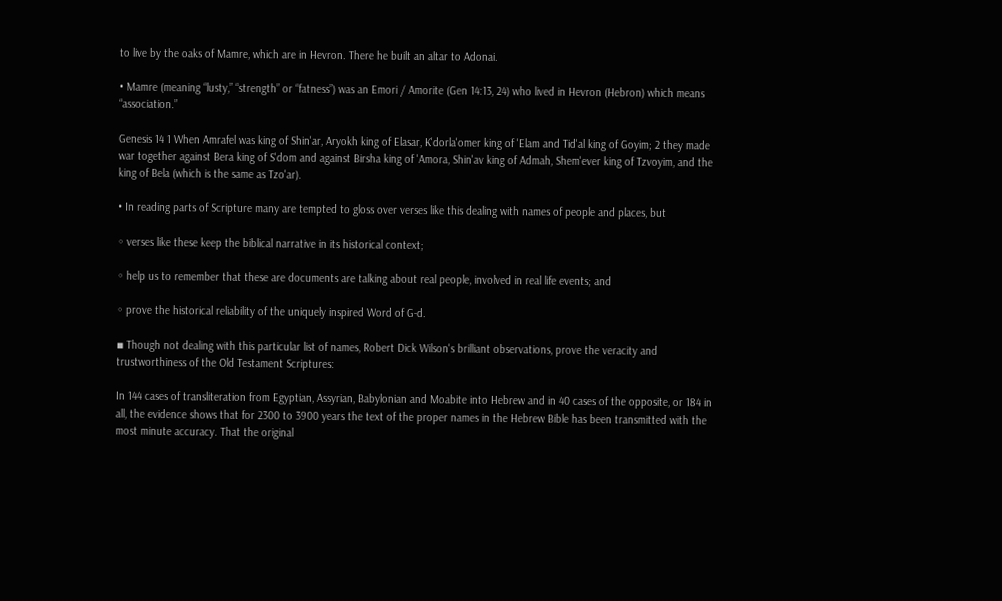to live by the oaks of Mamre, which are in Hevron. There he built an altar to Adonai.

• Mamre (meaning “lusty,” “strength” or “fatness”) was an Emori / Amorite (Gen 14:13, 24) who lived in Hevron (Hebron) which means “association.”

Genesis 14 1 When Amrafel was king of Shin'ar, Aryokh king of Elasar, K'dorla'omer king of 'Elam and Tid'al king of Goyim; 2 they made war together against Bera king of S'dom and against Birsha king of 'Amora, Shin'av king of Admah, Shem'ever king of Tzvoyim, and the king of Bela (which is the same as Tzo'ar).

• In reading parts of Scripture many are tempted to gloss over verses like this dealing with names of people and places, but

◦ verses like these keep the biblical narrative in its historical context;

◦ help us to remember that these are documents are talking about real people, involved in real life events; and

◦ prove the historical reliability of the uniquely inspired Word of G-d.

▪ Though not dealing with this particular list of names, Robert Dick Wilson's brilliant observations, prove the veracity and trustworthiness of the Old Testament Scriptures:

In 144 cases of transliteration from Egyptian, Assyrian, Babylonian and Moabite into Hebrew and in 40 cases of the opposite, or 184 in all, the evidence shows that for 2300 to 3900 years the text of the proper names in the Hebrew Bible has been transmitted with the most minute accuracy. That the original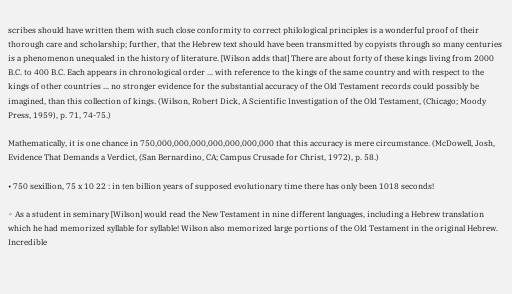scribes should have written them with such close conformity to correct philological principles is a wonderful proof of their thorough care and scholarship; further, that the Hebrew text should have been transmitted by copyists through so many centuries is a phenomenon unequaled in the history of literature. [Wilson adds that] There are about forty of these kings living from 2000 B.C. to 400 B.C. Each appears in chronological order ... with reference to the kings of the same country and with respect to the kings of other countries ... no stronger evidence for the substantial accuracy of the Old Testament records could possibly be imagined, than this collection of kings. (Wilson, Robert Dick, A Scientific Investigation of the Old Testament, (Chicago; Moody Press, 1959), p. 71, 74-75.)

Mathematically, it is one chance in 750,000,000,000,000,000,000,000 that this accuracy is mere circumstance. (McDowell, Josh, Evidence That Demands a Verdict, (San Bernardino, CA; Campus Crusade for Christ, 1972), p. 58.)

• 750 sexillion, 75 x 10 22 : in ten billion years of supposed evolutionary time there has only been 1018 seconds!

◦ As a student in seminary [Wilson] would read the New Testament in nine different languages, including a Hebrew translation which he had memorized syllable for syllable! Wilson also memorized large portions of the Old Testament in the original Hebrew. Incredible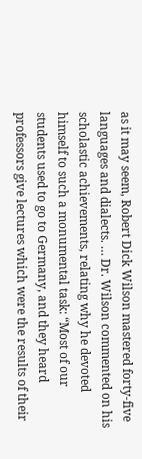as it may seem, Robert Dick Wilson mastered forty-five languages and dialects. … Dr. Wilson commented on his scholastic achievements, relating why he devoted himself to such a monumental task: “Most of our students used to go to Germany, and they heard professors give lectures which were the results of their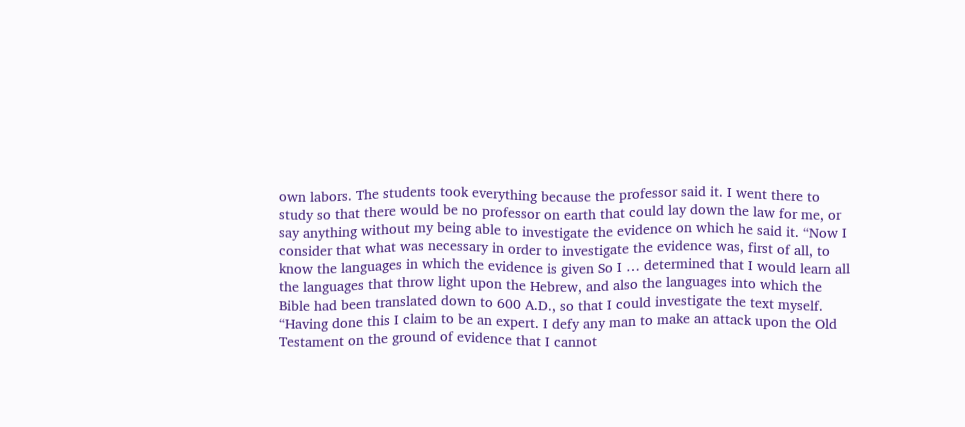own labors. The students took everything because the professor said it. I went there to study so that there would be no professor on earth that could lay down the law for me, or say anything without my being able to investigate the evidence on which he said it. “Now I consider that what was necessary in order to investigate the evidence was, first of all, to know the languages in which the evidence is given So I … determined that I would learn all the languages that throw light upon the Hebrew, and also the languages into which the Bible had been translated down to 600 A.D., so that I could investigate the text myself. “Having done this I claim to be an expert. I defy any man to make an attack upon the Old Testament on the ground of evidence that I cannot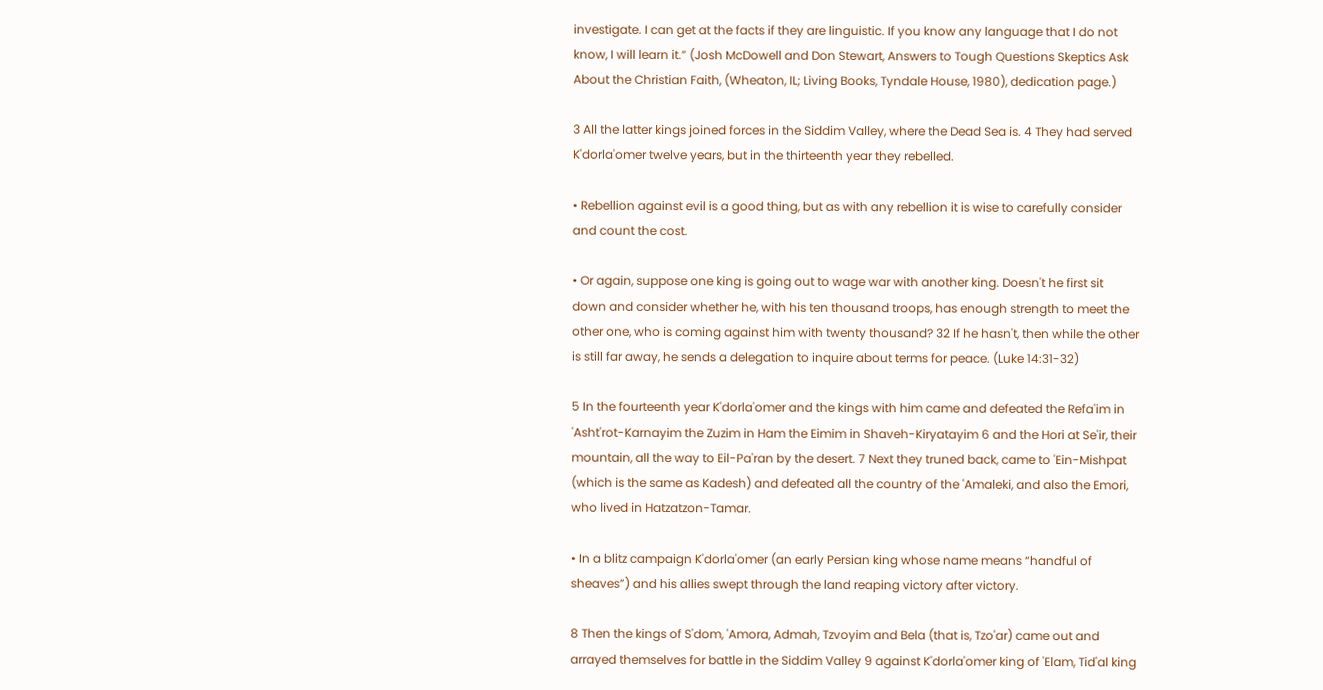investigate. I can get at the facts if they are linguistic. If you know any language that I do not know, I will learn it.” (Josh McDowell and Don Stewart, Answers to Tough Questions Skeptics Ask About the Christian Faith, (Wheaton, IL; Living Books, Tyndale House, 1980), dedication page.)

3 All the latter kings joined forces in the Siddim Valley, where the Dead Sea is. 4 They had served K'dorla'omer twelve years, but in the thirteenth year they rebelled.

• Rebellion against evil is a good thing, but as with any rebellion it is wise to carefully consider and count the cost.

• Or again, suppose one king is going out to wage war with another king. Doesn't he first sit down and consider whether he, with his ten thousand troops, has enough strength to meet the other one, who is coming against him with twenty thousand? 32 If he hasn't, then while the other is still far away, he sends a delegation to inquire about terms for peace. (Luke 14:31-32)

5 In the fourteenth year K'dorla'omer and the kings with him came and defeated the Refa'im in 'Asht'rot-Karnayim the Zuzim in Ham the Eimim in Shaveh-Kiryatayim 6 and the Hori at Se'ir, their mountain, all the way to Eil-Pa'ran by the desert. 7 Next they truned back, came to 'Ein-Mishpat (which is the same as Kadesh) and defeated all the country of the 'Amaleki, and also the Emori, who lived in Hatzatzon-Tamar.

• In a blitz campaign K'dorla'omer (an early Persian king whose name means “handful of sheaves”) and his allies swept through the land reaping victory after victory.

8 Then the kings of S'dom, 'Amora, Admah, Tzvoyim and Bela (that is, Tzo'ar) came out and arrayed themselves for battle in the Siddim Valley 9 against K'dorla'omer king of 'Elam, Tid'al king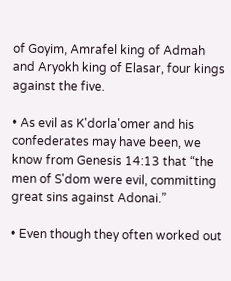of Goyim, Amrafel king of Admah and Aryokh king of Elasar, four kings against the five.

• As evil as K'dorla'omer and his confederates may have been, we know from Genesis 14:13 that “the men of S'dom were evil, committing great sins against Adonai.”

• Even though they often worked out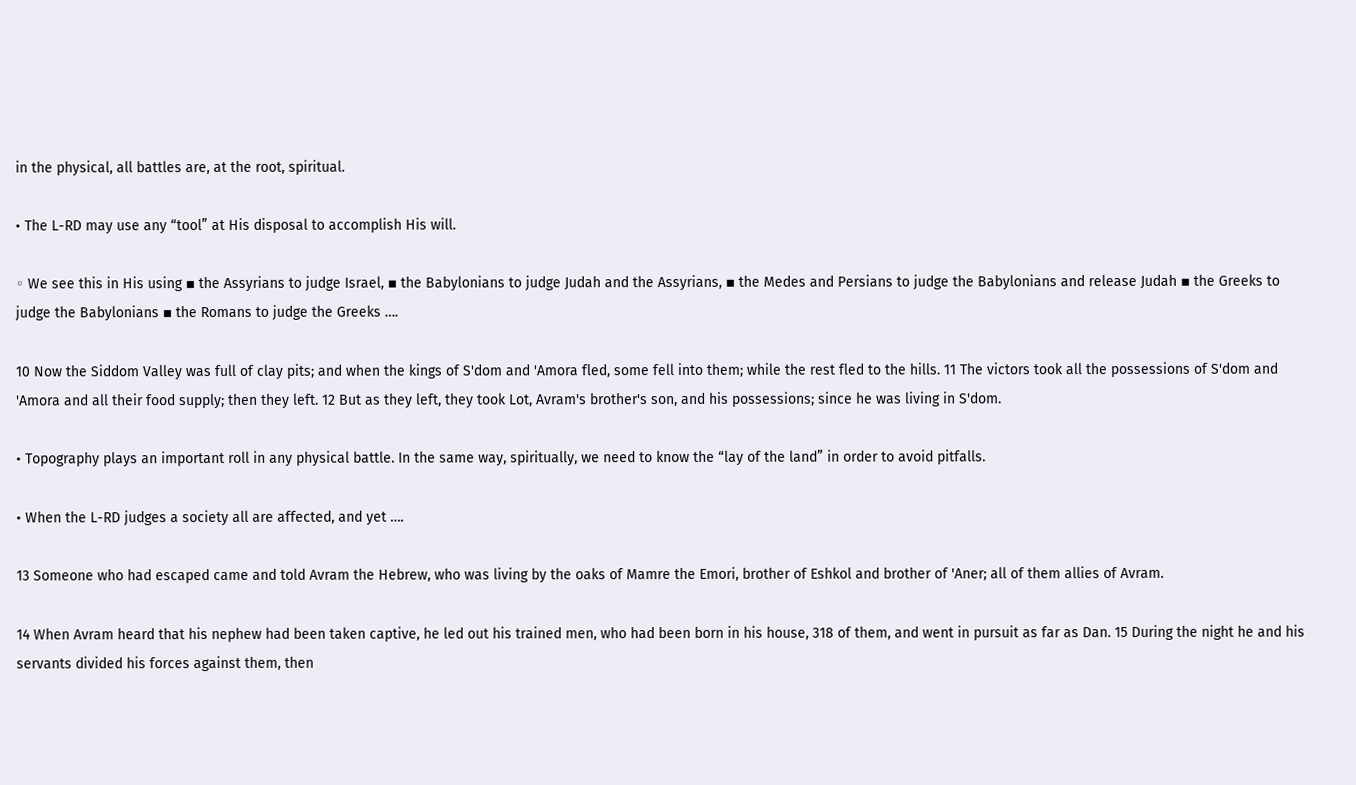in the physical, all battles are, at the root, spiritual.

• The L-RD may use any “tool” at His disposal to accomplish His will.

◦ We see this in His using ▪ the Assyrians to judge Israel, ▪ the Babylonians to judge Judah and the Assyrians, ▪ the Medes and Persians to judge the Babylonians and release Judah ▪ the Greeks to judge the Babylonians ▪ the Romans to judge the Greeks ….

10 Now the Siddom Valley was full of clay pits; and when the kings of S'dom and 'Amora fled, some fell into them; while the rest fled to the hills. 11 The victors took all the possessions of S'dom and 'Amora and all their food supply; then they left. 12 But as they left, they took Lot, Avram's brother's son, and his possessions; since he was living in S'dom.

• Topography plays an important roll in any physical battle. In the same way, spiritually, we need to know the “lay of the land” in order to avoid pitfalls.

• When the L-RD judges a society all are affected, and yet ….

13 Someone who had escaped came and told Avram the Hebrew, who was living by the oaks of Mamre the Emori, brother of Eshkol and brother of 'Aner; all of them allies of Avram.

14 When Avram heard that his nephew had been taken captive, he led out his trained men, who had been born in his house, 318 of them, and went in pursuit as far as Dan. 15 During the night he and his servants divided his forces against them, then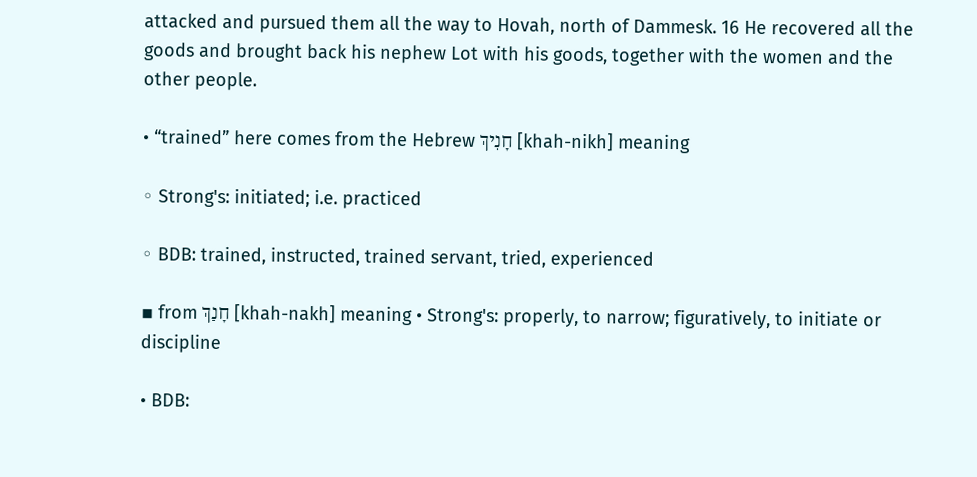attacked and pursued them all the way to Hovah, north of Dammesk. 16 He recovered all the goods and brought back his nephew Lot with his goods, together with the women and the other people.

• “trained” here comes from the Hebrew חָנִיךְ [khah-nikh] meaning

◦ Strong's: initiated; i.e. practiced

◦ BDB: trained, instructed, trained servant, tried, experienced

▪ from חָנַךְ [khah-nakh] meaning • Strong's: properly, to narrow; figuratively, to initiate or discipline

• BDB: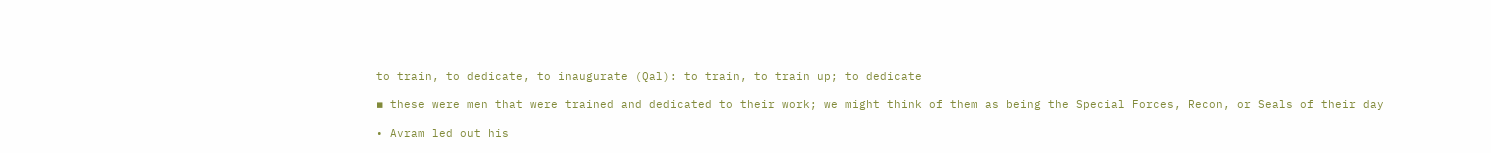to train, to dedicate, to inaugurate (Qal): to train, to train up; to dedicate

▪ these were men that were trained and dedicated to their work; we might think of them as being the Special Forces, Recon, or Seals of their day

• Avram led out his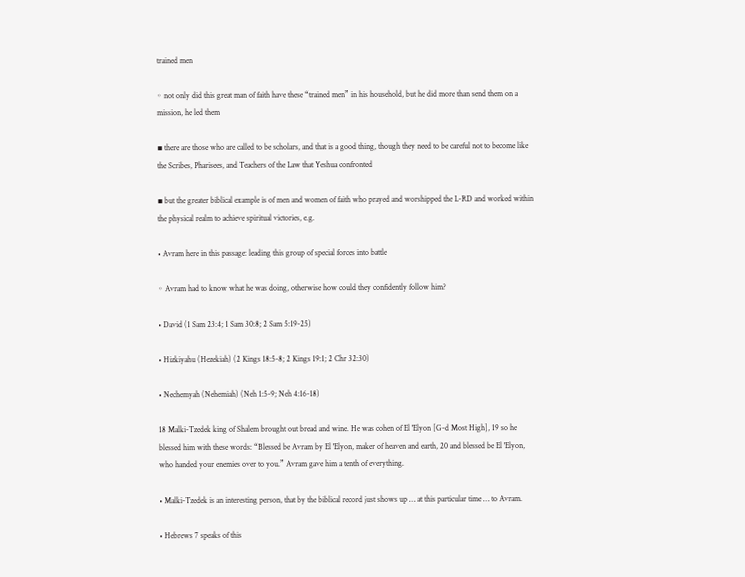trained men

◦ not only did this great man of faith have these “trained men” in his household, but he did more than send them on a mission, he led them

▪ there are those who are called to be scholars, and that is a good thing, though they need to be careful not to become like the Scribes, Pharisees, and Teachers of the Law that Yeshua confronted

▪ but the greater biblical example is of men and women of faith who prayed and worshipped the L-RD and worked within the physical realm to achieve spiritual victories, e.g.

• Avram here in this passage: leading this group of special forces into battle

◦ Avram had to know what he was doing, otherwise how could they confidently follow him?

• David (1 Sam 23:4; 1 Sam 30:8; 2 Sam 5:19-25)

• Hizkiyahu (Hezekiah) (2 Kings 18:5-8; 2 Kings 19:1; 2 Chr 32:30)

• Nechemyah (Nehemiah) (Neh 1:5-9; Neh 4:16-18)

18 Malki-Tzedek king of Shalem brought out bread and wine. He was cohen of El 'Elyon [G-d Most High], 19 so he blessed him with these words: “Blessed be Avram by El 'Elyon, maker of heaven and earth, 20 and blessed be El 'Elyon, who handed your enemies over to you.” Avram gave him a tenth of everything.

• Malki-Tzedek is an interesting person, that by the biblical record just shows up … at this particular time … to Avram.

• Hebrews 7 speaks of this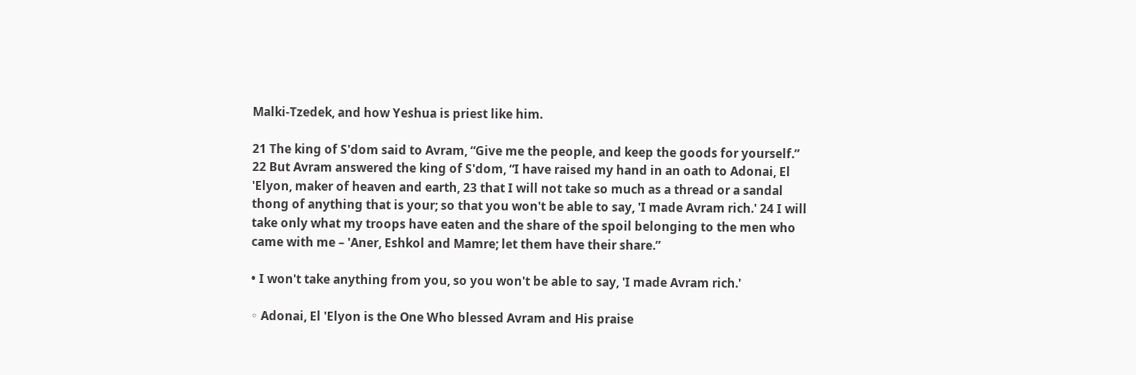Malki-Tzedek, and how Yeshua is priest like him.

21 The king of S'dom said to Avram, “Give me the people, and keep the goods for yourself.” 22 But Avram answered the king of S'dom, “I have raised my hand in an oath to Adonai, El 'Elyon, maker of heaven and earth, 23 that I will not take so much as a thread or a sandal thong of anything that is your; so that you won't be able to say, 'I made Avram rich.' 24 I will take only what my troops have eaten and the share of the spoil belonging to the men who came with me – 'Aner, Eshkol and Mamre; let them have their share.”

• I won't take anything from you, so you won't be able to say, 'I made Avram rich.'

◦ Adonai, El 'Elyon is the One Who blessed Avram and His praise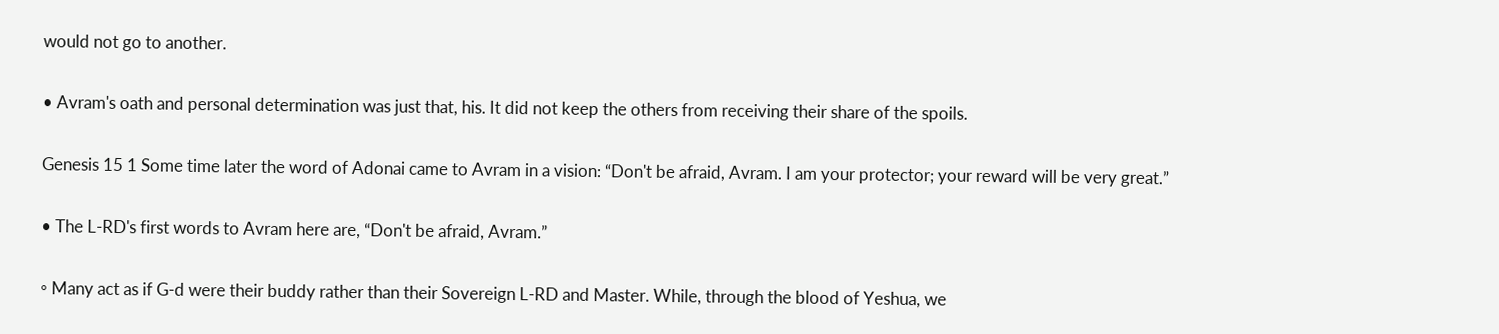would not go to another.

• Avram's oath and personal determination was just that, his. It did not keep the others from receiving their share of the spoils.

Genesis 15 1 Some time later the word of Adonai came to Avram in a vision: “Don't be afraid, Avram. I am your protector; your reward will be very great.”

• The L-RD's first words to Avram here are, “Don't be afraid, Avram.”

◦ Many act as if G-d were their buddy rather than their Sovereign L-RD and Master. While, through the blood of Yeshua, we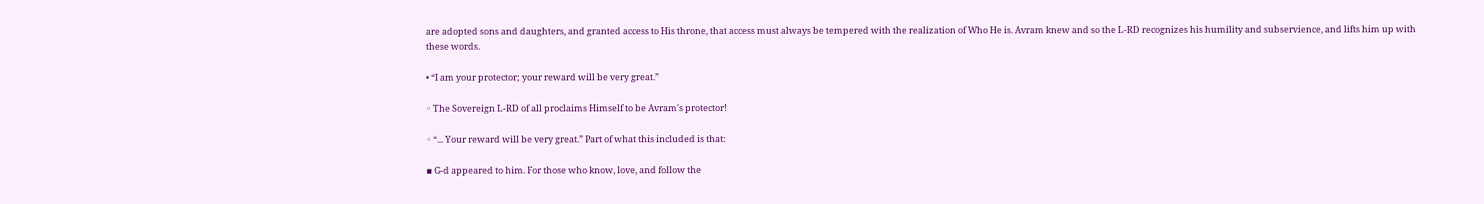are adopted sons and daughters, and granted access to His throne, that access must always be tempered with the realization of Who He is. Avram knew and so the L-RD recognizes his humility and subservience, and lifts him up with these words.

• “I am your protector; your reward will be very great.”

◦ The Sovereign L-RD of all proclaims Himself to be Avram's protector!

◦ “... Your reward will be very great.” Part of what this included is that:

▪ G-d appeared to him. For those who know, love, and follow the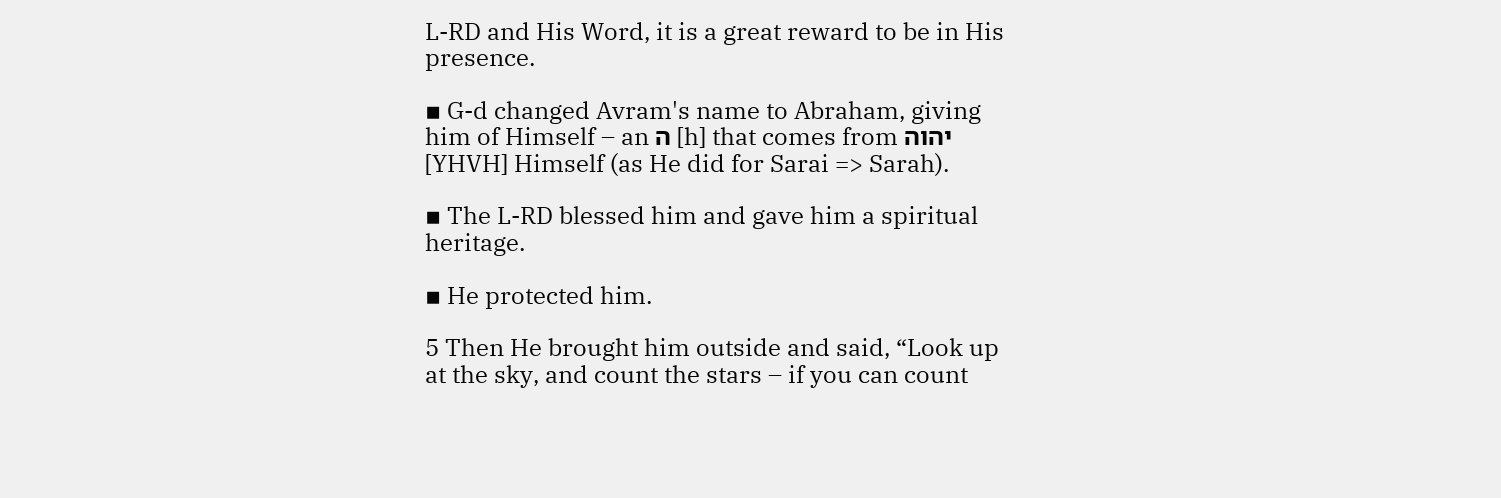L-RD and His Word, it is a great reward to be in His presence.

▪ G-d changed Avram's name to Abraham, giving him of Himself – an ה [h] that comes from יהוה [YHVH] Himself (as He did for Sarai => Sarah).

▪ The L-RD blessed him and gave him a spiritual heritage.

▪ He protected him.

5 Then He brought him outside and said, “Look up at the sky, and count the stars – if you can count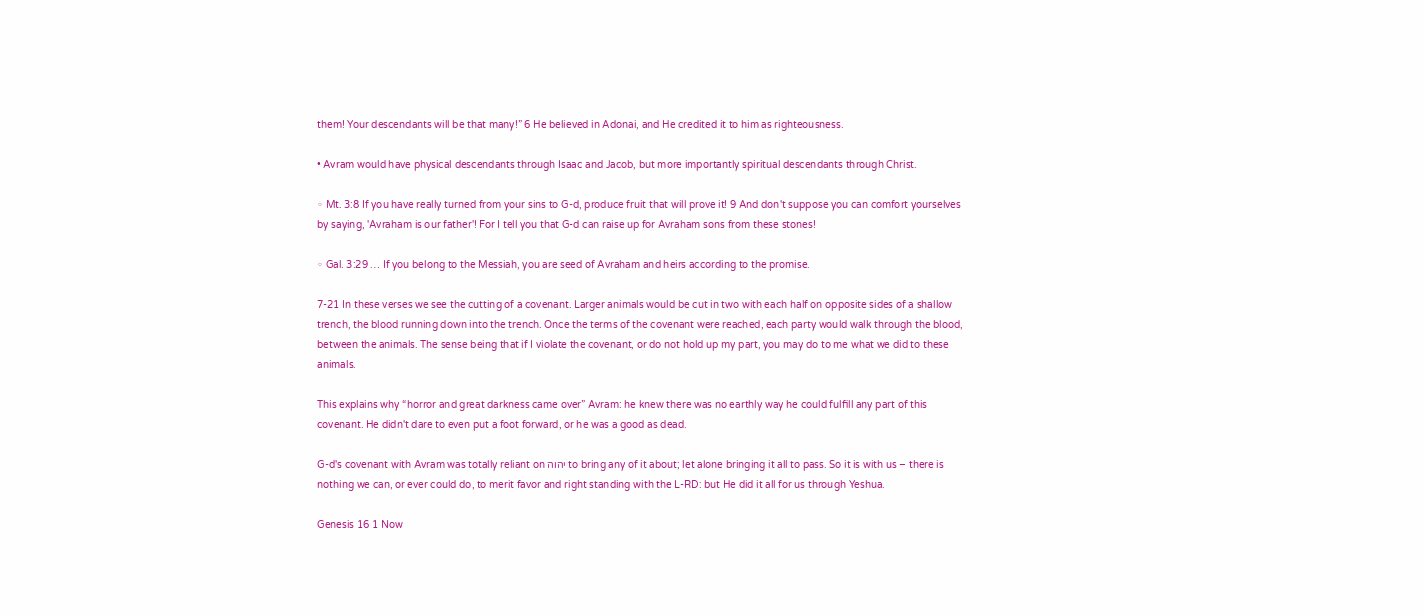them! Your descendants will be that many!” 6 He believed in Adonai, and He credited it to him as righteousness.

• Avram would have physical descendants through Isaac and Jacob, but more importantly spiritual descendants through Christ.

◦ Mt. 3:8 If you have really turned from your sins to G-d, produce fruit that will prove it! 9 And don't suppose you can comfort yourselves by saying, 'Avraham is our father'! For I tell you that G-d can raise up for Avraham sons from these stones!

◦ Gal. 3:29 … If you belong to the Messiah, you are seed of Avraham and heirs according to the promise.

7-21 In these verses we see the cutting of a covenant. Larger animals would be cut in two with each half on opposite sides of a shallow trench, the blood running down into the trench. Once the terms of the covenant were reached, each party would walk through the blood, between the animals. The sense being that if I violate the covenant, or do not hold up my part, you may do to me what we did to these animals.

This explains why “horror and great darkness came over” Avram: he knew there was no earthly way he could fulfill any part of this covenant. He didn't dare to even put a foot forward, or he was a good as dead.

G-d's covenant with Avram was totally reliant on יהוה to bring any of it about; let alone bringing it all to pass. So it is with us – there is nothing we can, or ever could do, to merit favor and right standing with the L-RD: but He did it all for us through Yeshua.

Genesis 16 1 Now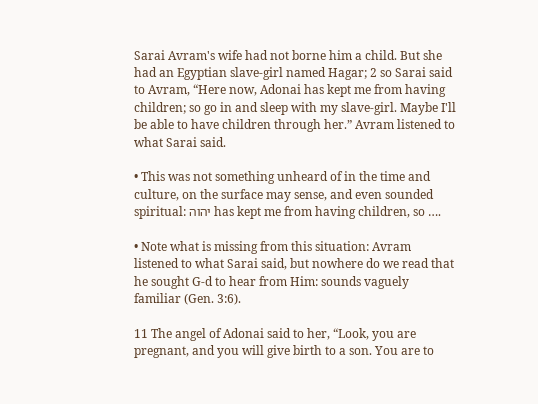Sarai Avram's wife had not borne him a child. But she had an Egyptian slave-girl named Hagar; 2 so Sarai said to Avram, “Here now, Adonai has kept me from having children; so go in and sleep with my slave-girl. Maybe I'll be able to have children through her.” Avram listened to what Sarai said.

• This was not something unheard of in the time and culture, on the surface may sense, and even sounded spiritual: יהוה has kept me from having children, so ….

• Note what is missing from this situation: Avram listened to what Sarai said, but nowhere do we read that he sought G-d to hear from Him: sounds vaguely familiar (Gen. 3:6).

11 The angel of Adonai said to her, “Look, you are pregnant, and you will give birth to a son. You are to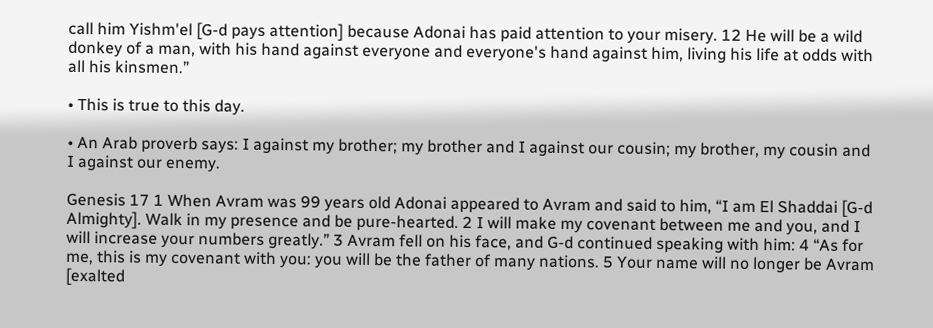call him Yishm'el [G-d pays attention] because Adonai has paid attention to your misery. 12 He will be a wild donkey of a man, with his hand against everyone and everyone's hand against him, living his life at odds with all his kinsmen.”

• This is true to this day.

• An Arab proverb says: I against my brother; my brother and I against our cousin; my brother, my cousin and I against our enemy.

Genesis 17 1 When Avram was 99 years old Adonai appeared to Avram and said to him, “I am El Shaddai [G-d Almighty]. Walk in my presence and be pure-hearted. 2 I will make my covenant between me and you, and I will increase your numbers greatly.” 3 Avram fell on his face, and G-d continued speaking with him: 4 “As for me, this is my covenant with you: you will be the father of many nations. 5 Your name will no longer be Avram [exalted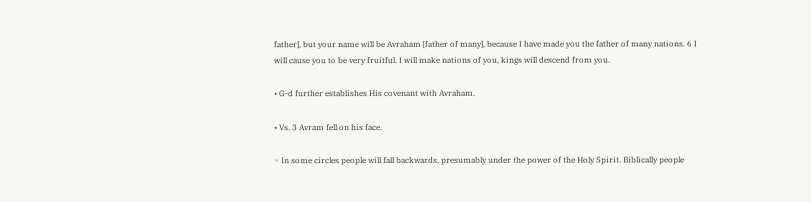father], but your name will be Avraham [father of many], because I have made you the father of many nations. 6 I will cause you to be very fruitful. I will make nations of you, kings will descend from you.

• G-d further establishes His covenant with Avraham.

• Vs. 3 Avram fell on his face.

◦ In some circles people will fall backwards, presumably under the power of the Holy Spirit. Biblically people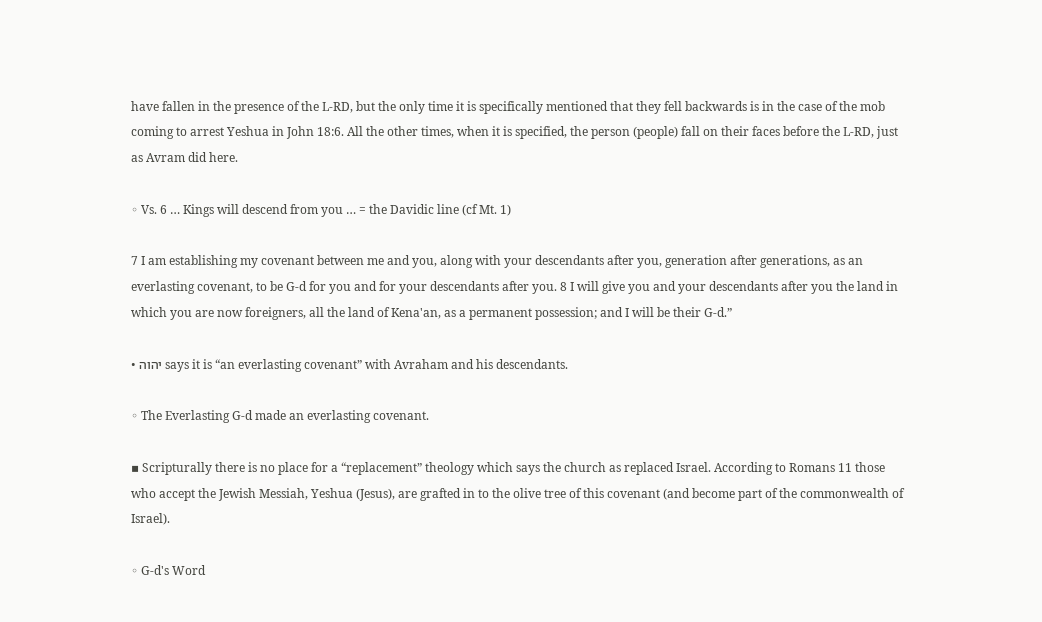have fallen in the presence of the L-RD, but the only time it is specifically mentioned that they fell backwards is in the case of the mob coming to arrest Yeshua in John 18:6. All the other times, when it is specified, the person (people) fall on their faces before the L-RD, just as Avram did here.

◦ Vs. 6 … Kings will descend from you … = the Davidic line (cf Mt. 1)

7 I am establishing my covenant between me and you, along with your descendants after you, generation after generations, as an everlasting covenant, to be G-d for you and for your descendants after you. 8 I will give you and your descendants after you the land in which you are now foreigners, all the land of Kena'an, as a permanent possession; and I will be their G-d.”

• יהוה says it is “an everlasting covenant” with Avraham and his descendants.

◦ The Everlasting G-d made an everlasting covenant.

▪ Scripturally there is no place for a “replacement” theology which says the church as replaced Israel. According to Romans 11 those who accept the Jewish Messiah, Yeshua (Jesus), are grafted in to the olive tree of this covenant (and become part of the commonwealth of Israel).

◦ G-d's Word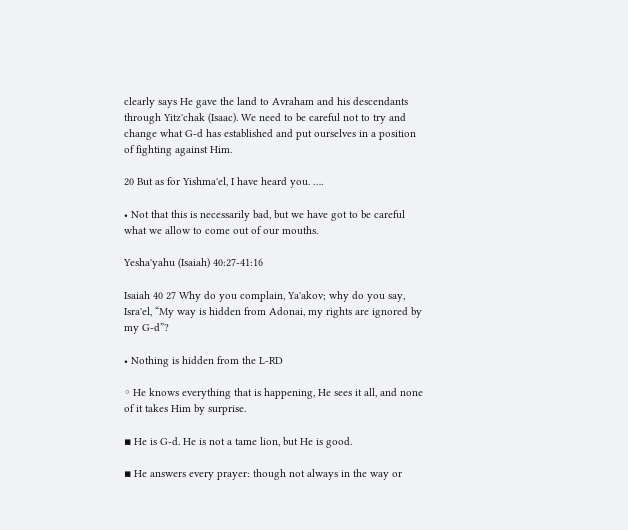clearly says He gave the land to Avraham and his descendants through Yitz'chak (Isaac). We need to be careful not to try and change what G-d has established and put ourselves in a position of fighting against Him.

20 But as for Yishma'el, I have heard you. ….

• Not that this is necessarily bad, but we have got to be careful what we allow to come out of our mouths.

Yesha'yahu (Isaiah) 40:27-41:16

Isaiah 40 27 Why do you complain, Ya'akov; why do you say, Isra'el, “My way is hidden from Adonai, my rights are ignored by my G-d”?

• Nothing is hidden from the L-RD

◦ He knows everything that is happening, He sees it all, and none of it takes Him by surprise.

▪ He is G-d. He is not a tame lion, but He is good.

▪ He answers every prayer: though not always in the way or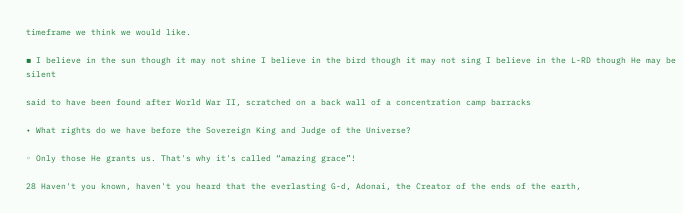timeframe we think we would like.

▪ I believe in the sun though it may not shine I believe in the bird though it may not sing I believe in the L-RD though He may be silent

said to have been found after World War II, scratched on a back wall of a concentration camp barracks

• What rights do we have before the Sovereign King and Judge of the Universe?

◦ Only those He grants us. That's why it's called “amazing grace”!

28 Haven't you known, haven't you heard that the everlasting G-d, Adonai, the Creator of the ends of the earth,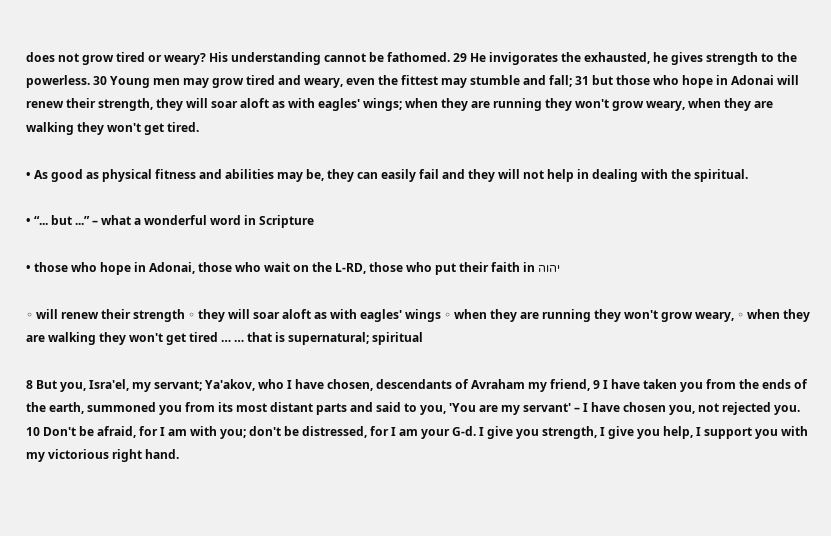does not grow tired or weary? His understanding cannot be fathomed. 29 He invigorates the exhausted, he gives strength to the powerless. 30 Young men may grow tired and weary, even the fittest may stumble and fall; 31 but those who hope in Adonai will renew their strength, they will soar aloft as with eagles' wings; when they are running they won't grow weary, when they are walking they won't get tired.

• As good as physical fitness and abilities may be, they can easily fail and they will not help in dealing with the spiritual.

• “... but ...” – what a wonderful word in Scripture

• those who hope in Adonai, those who wait on the L-RD, those who put their faith in יהוה

◦ will renew their strength ◦ they will soar aloft as with eagles' wings ◦ when they are running they won't grow weary, ◦ when they are walking they won't get tired … … that is supernatural; spiritual

8 But you, Isra'el, my servant; Ya'akov, who I have chosen, descendants of Avraham my friend, 9 I have taken you from the ends of the earth, summoned you from its most distant parts and said to you, 'You are my servant' – I have chosen you, not rejected you. 10 Don't be afraid, for I am with you; don't be distressed, for I am your G-d. I give you strength, I give you help, I support you with my victorious right hand.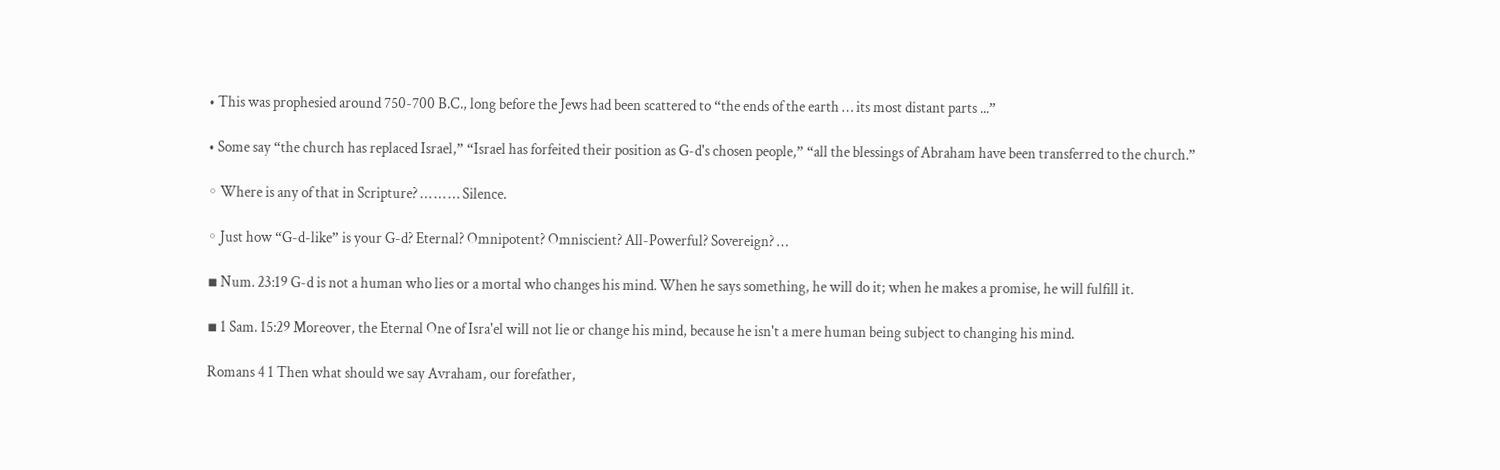• This was prophesied around 750-700 B.C., long before the Jews had been scattered to “the ends of the earth … its most distant parts ...”

• Some say “the church has replaced Israel,” “Israel has forfeited their position as G-d's chosen people,” “all the blessings of Abraham have been transferred to the church.”

◦ Where is any of that in Scripture? … … … Silence.

◦ Just how “G-d-like” is your G-d? Eternal? Omnipotent? Omniscient? All-Powerful? Sovereign? …

▪ Num. 23:19 G-d is not a human who lies or a mortal who changes his mind. When he says something, he will do it; when he makes a promise, he will fulfill it.

▪ 1 Sam. 15:29 Moreover, the Eternal One of Isra'el will not lie or change his mind, because he isn't a mere human being subject to changing his mind.

Romans 4 1 Then what should we say Avraham, our forefather,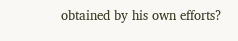obtained by his own efforts?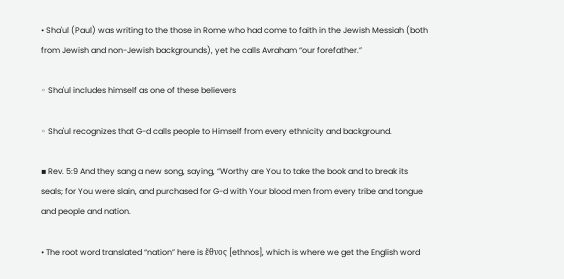• Sha'ul (Paul) was writing to the those in Rome who had come to faith in the Jewish Messiah (both from Jewish and non-Jewish backgrounds), yet he calls Avraham “our forefather.”

◦ Sha'ul includes himself as one of these believers

◦ Sha'ul recognizes that G-d calls people to Himself from every ethnicity and background.

▪ Rev. 5:9 And they sang a new song, saying, “Worthy are You to take the book and to break its seals; for You were slain, and purchased for G-d with Your blood men from every tribe and tongue and people and nation.

• The root word translated “nation” here is ἔθνος [ethnos], which is where we get the English word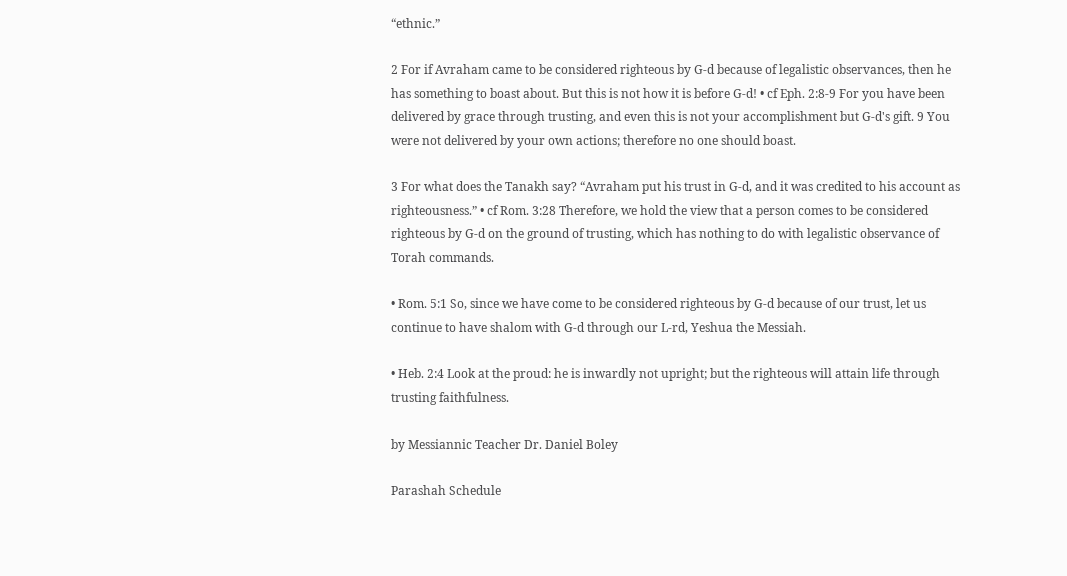“ethnic.”

2 For if Avraham came to be considered righteous by G-d because of legalistic observances, then he has something to boast about. But this is not how it is before G-d! • cf Eph. 2:8-9 For you have been delivered by grace through trusting, and even this is not your accomplishment but G-d's gift. 9 You were not delivered by your own actions; therefore no one should boast.

3 For what does the Tanakh say? “Avraham put his trust in G-d, and it was credited to his account as righteousness.” • cf Rom. 3:28 Therefore, we hold the view that a person comes to be considered righteous by G-d on the ground of trusting, which has nothing to do with legalistic observance of Torah commands.

• Rom. 5:1 So, since we have come to be considered righteous by G-d because of our trust, let us continue to have shalom with G-d through our L-rd, Yeshua the Messiah.

• Heb. 2:4 Look at the proud: he is inwardly not upright; but the righteous will attain life through trusting faithfulness.

by Messiannic Teacher Dr. Daniel Boley

Parashah Schedule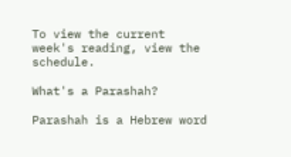To view the current week's reading, view the schedule.

What's a Parashah?

Parashah is a Hebrew word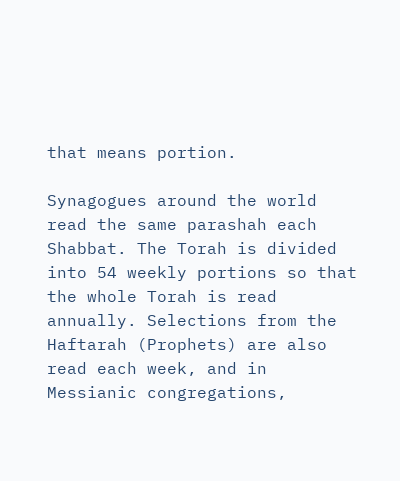that means portion.

Synagogues around the world read the same parashah each Shabbat. The Torah is divided into 54 weekly portions so that the whole Torah is read annually. Selections from the Haftarah (Prophets) are also read each week, and in Messianic congregations,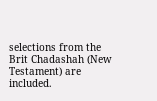selections from the Brit Chadashah (New Testament) are included.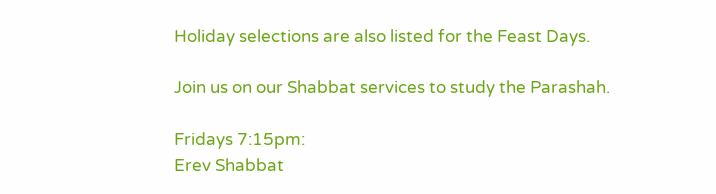Holiday selections are also listed for the Feast Days.

Join us on our Shabbat services to study the Parashah.

Fridays 7:15pm:
Erev Shabbat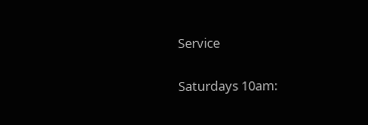Service

Saturdays 10am: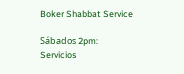Boker Shabbat Service

Sábados 2pm:
Servicios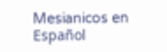Mesianicos en Español